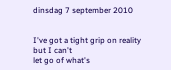dinsdag 7 september 2010


I've got a tight grip on reality
but I can't
let go of what's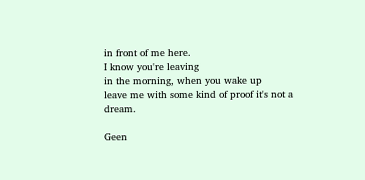in front of me here.
I know you're leaving
in the morning, when you wake up
leave me with some kind of proof it's not a dream.

Geen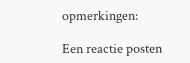opmerkingen:

Een reactie posten